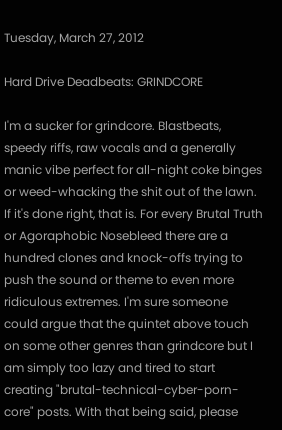Tuesday, March 27, 2012

Hard Drive Deadbeats: GRINDCORE

I'm a sucker for grindcore. Blastbeats, speedy riffs, raw vocals and a generally manic vibe perfect for all-night coke binges or weed-whacking the shit out of the lawn. If it's done right, that is. For every Brutal Truth or Agoraphobic Nosebleed there are a hundred clones and knock-offs trying to push the sound or theme to even more ridiculous extremes. I'm sure someone could argue that the quintet above touch on some other genres than grindcore but I am simply too lazy and tired to start creating "brutal-technical-cyber-porn-core" posts. With that being said, please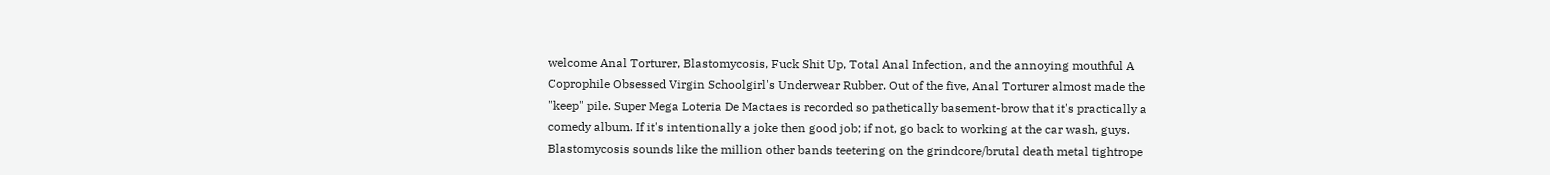welcome Anal Torturer, Blastomycosis, Fuck Shit Up, Total Anal Infection, and the annoying mouthful A Coprophile Obsessed Virgin Schoolgirl's Underwear Rubber. Out of the five, Anal Torturer almost made the "keep" pile. Super Mega Loteria De Mactaes is recorded so pathetically basement-brow that it's practically a comedy album. If it's intentionally a joke then good job; if not, go back to working at the car wash, guys. Blastomycosis sounds like the million other bands teetering on the grindcore/brutal death metal tightrope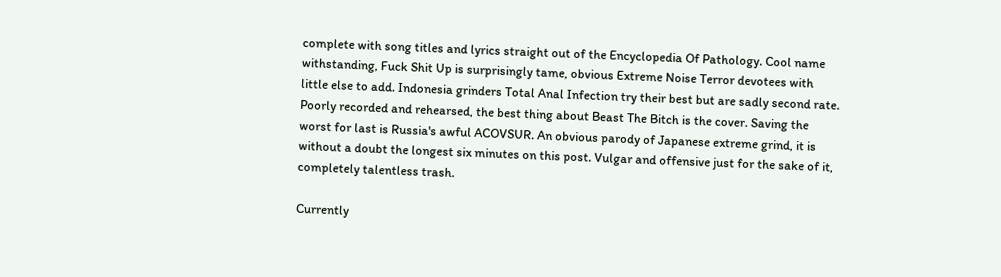complete with song titles and lyrics straight out of the Encyclopedia Of Pathology. Cool name withstanding, Fuck Shit Up is surprisingly tame, obvious Extreme Noise Terror devotees with little else to add. Indonesia grinders Total Anal Infection try their best but are sadly second rate. Poorly recorded and rehearsed, the best thing about Beast The Bitch is the cover. Saving the worst for last is Russia's awful ACOVSUR. An obvious parody of Japanese extreme grind, it is without a doubt the longest six minutes on this post. Vulgar and offensive just for the sake of it, completely talentless trash.

Currently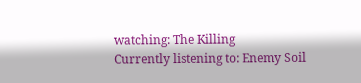watching: The Killing
Currently listening to: Enemy Soil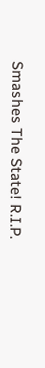Smashes The State! R.I.P.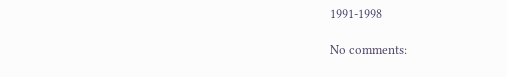1991-1998

No comments: